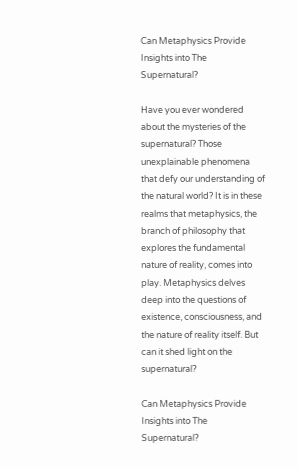Can Metaphysics Provide Insights into The Supernatural?

Have you ever wondered about the mysteries of the supernatural? Those unexplainable phenomena that defy our understanding of the natural world? It is in these realms that metaphysics, the branch of philosophy that explores the fundamental nature of reality, comes into play. Metaphysics delves deep into the questions of existence, consciousness, and the nature of reality itself. But can it shed light on the supernatural?

Can Metaphysics Provide Insights into The Supernatural?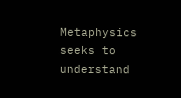Metaphysics seeks to understand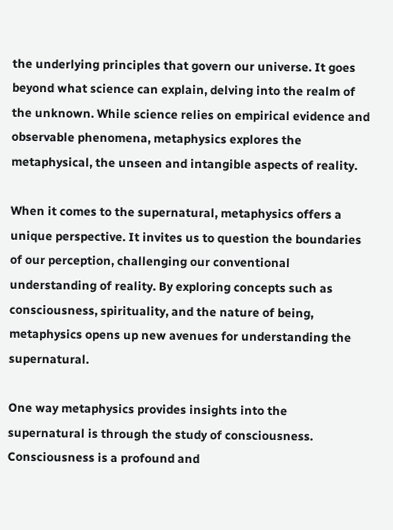the underlying principles that govern our universe. It goes beyond what science can explain, delving into the realm of the unknown. While science relies on empirical evidence and observable phenomena, metaphysics explores the metaphysical, the unseen and intangible aspects of reality.

When it comes to the supernatural, metaphysics offers a unique perspective. It invites us to question the boundaries of our perception, challenging our conventional understanding of reality. By exploring concepts such as consciousness, spirituality, and the nature of being, metaphysics opens up new avenues for understanding the supernatural.

One way metaphysics provides insights into the supernatural is through the study of consciousness. Consciousness is a profound and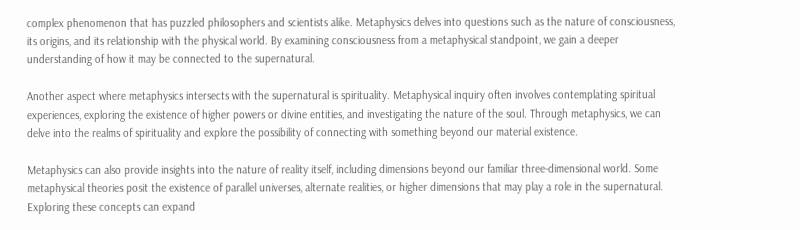complex phenomenon that has puzzled philosophers and scientists alike. Metaphysics delves into questions such as the nature of consciousness, its origins, and its relationship with the physical world. By examining consciousness from a metaphysical standpoint, we gain a deeper understanding of how it may be connected to the supernatural.

Another aspect where metaphysics intersects with the supernatural is spirituality. Metaphysical inquiry often involves contemplating spiritual experiences, exploring the existence of higher powers or divine entities, and investigating the nature of the soul. Through metaphysics, we can delve into the realms of spirituality and explore the possibility of connecting with something beyond our material existence.

Metaphysics can also provide insights into the nature of reality itself, including dimensions beyond our familiar three-dimensional world. Some metaphysical theories posit the existence of parallel universes, alternate realities, or higher dimensions that may play a role in the supernatural. Exploring these concepts can expand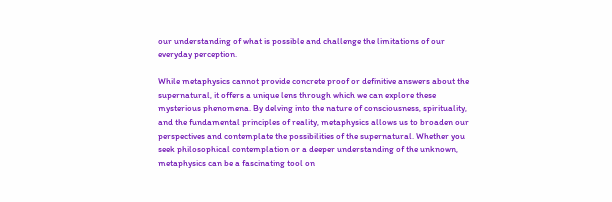our understanding of what is possible and challenge the limitations of our everyday perception.

While metaphysics cannot provide concrete proof or definitive answers about the supernatural, it offers a unique lens through which we can explore these mysterious phenomena. By delving into the nature of consciousness, spirituality, and the fundamental principles of reality, metaphysics allows us to broaden our perspectives and contemplate the possibilities of the supernatural. Whether you seek philosophical contemplation or a deeper understanding of the unknown, metaphysics can be a fascinating tool on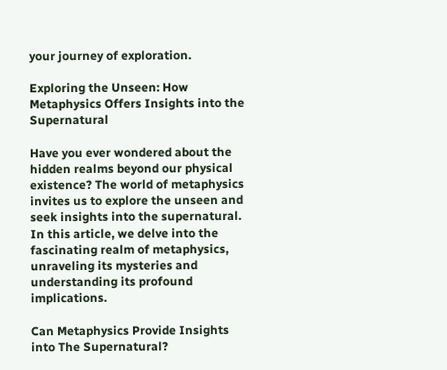your journey of exploration.

Exploring the Unseen: How Metaphysics Offers Insights into the Supernatural

Have you ever wondered about the hidden realms beyond our physical existence? The world of metaphysics invites us to explore the unseen and seek insights into the supernatural. In this article, we delve into the fascinating realm of metaphysics, unraveling its mysteries and understanding its profound implications.

Can Metaphysics Provide Insights into The Supernatural?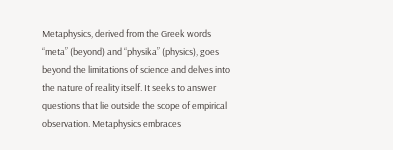Metaphysics, derived from the Greek words “meta” (beyond) and “physika” (physics), goes beyond the limitations of science and delves into the nature of reality itself. It seeks to answer questions that lie outside the scope of empirical observation. Metaphysics embraces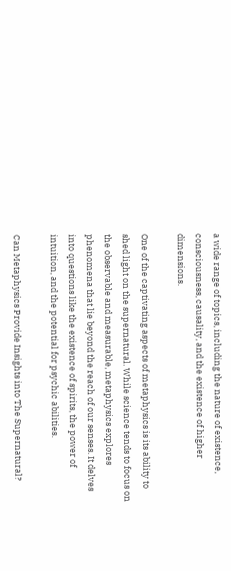a wide range of topics, including the nature of existence, consciousness, causality, and the existence of higher dimensions.

One of the captivating aspects of metaphysics is its ability to shed light on the supernatural. While science tends to focus on the observable and measurable, metaphysics explores phenomena that lie beyond the reach of our senses. It delves into questions like the existence of spirits, the power of intuition, and the potential for psychic abilities.

Can Metaphysics Provide Insights into The Supernatural?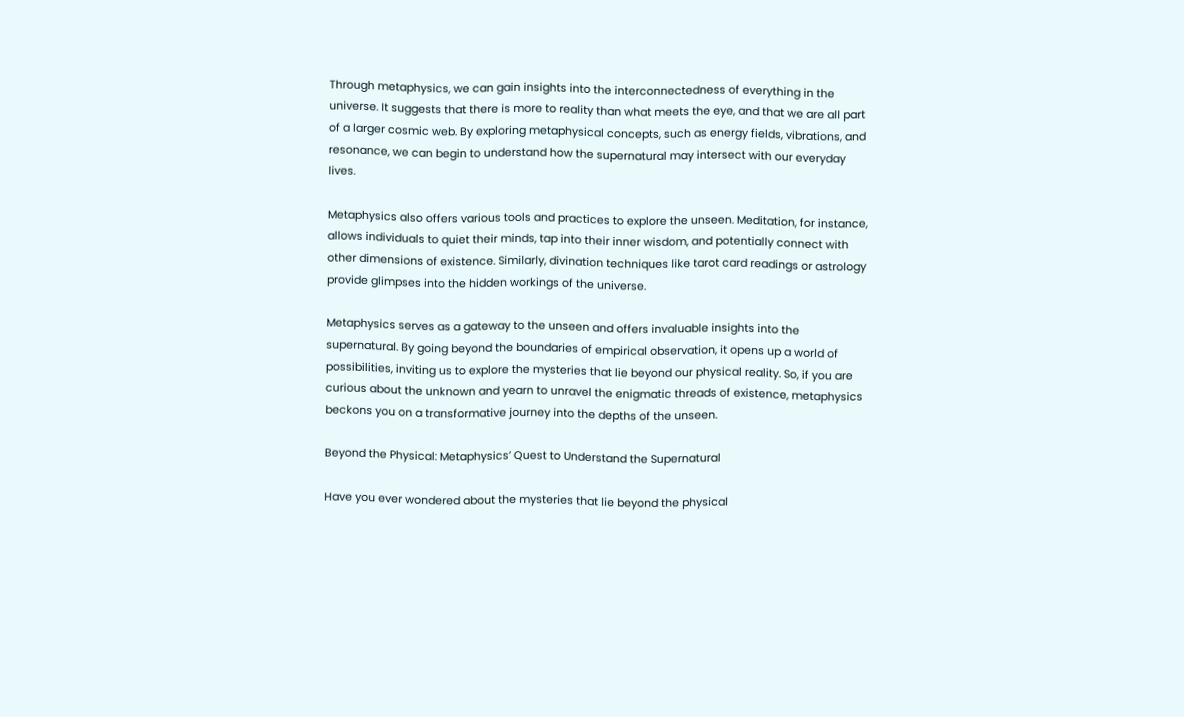Through metaphysics, we can gain insights into the interconnectedness of everything in the universe. It suggests that there is more to reality than what meets the eye, and that we are all part of a larger cosmic web. By exploring metaphysical concepts, such as energy fields, vibrations, and resonance, we can begin to understand how the supernatural may intersect with our everyday lives.

Metaphysics also offers various tools and practices to explore the unseen. Meditation, for instance, allows individuals to quiet their minds, tap into their inner wisdom, and potentially connect with other dimensions of existence. Similarly, divination techniques like tarot card readings or astrology provide glimpses into the hidden workings of the universe.

Metaphysics serves as a gateway to the unseen and offers invaluable insights into the supernatural. By going beyond the boundaries of empirical observation, it opens up a world of possibilities, inviting us to explore the mysteries that lie beyond our physical reality. So, if you are curious about the unknown and yearn to unravel the enigmatic threads of existence, metaphysics beckons you on a transformative journey into the depths of the unseen.

Beyond the Physical: Metaphysics’ Quest to Understand the Supernatural

Have you ever wondered about the mysteries that lie beyond the physical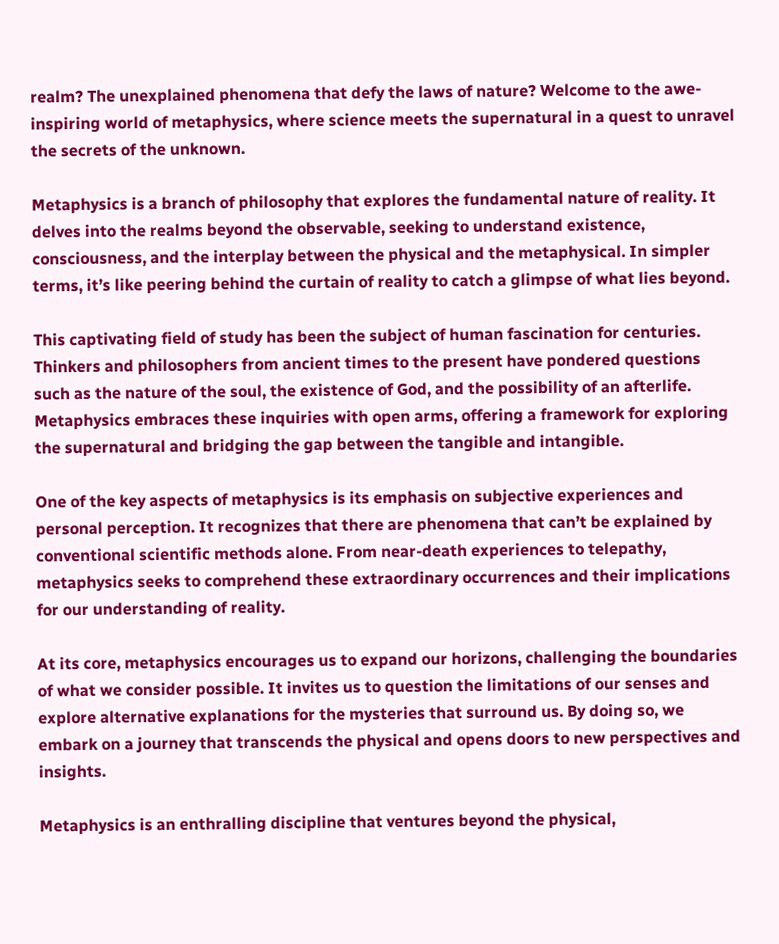realm? The unexplained phenomena that defy the laws of nature? Welcome to the awe-inspiring world of metaphysics, where science meets the supernatural in a quest to unravel the secrets of the unknown.

Metaphysics is a branch of philosophy that explores the fundamental nature of reality. It delves into the realms beyond the observable, seeking to understand existence, consciousness, and the interplay between the physical and the metaphysical. In simpler terms, it’s like peering behind the curtain of reality to catch a glimpse of what lies beyond.

This captivating field of study has been the subject of human fascination for centuries. Thinkers and philosophers from ancient times to the present have pondered questions such as the nature of the soul, the existence of God, and the possibility of an afterlife. Metaphysics embraces these inquiries with open arms, offering a framework for exploring the supernatural and bridging the gap between the tangible and intangible.

One of the key aspects of metaphysics is its emphasis on subjective experiences and personal perception. It recognizes that there are phenomena that can’t be explained by conventional scientific methods alone. From near-death experiences to telepathy, metaphysics seeks to comprehend these extraordinary occurrences and their implications for our understanding of reality.

At its core, metaphysics encourages us to expand our horizons, challenging the boundaries of what we consider possible. It invites us to question the limitations of our senses and explore alternative explanations for the mysteries that surround us. By doing so, we embark on a journey that transcends the physical and opens doors to new perspectives and insights.

Metaphysics is an enthralling discipline that ventures beyond the physical,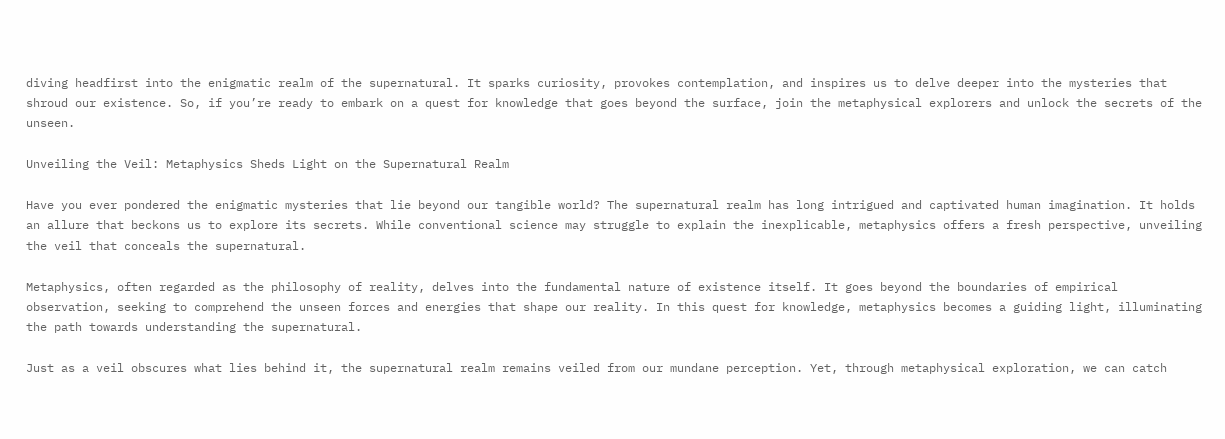diving headfirst into the enigmatic realm of the supernatural. It sparks curiosity, provokes contemplation, and inspires us to delve deeper into the mysteries that shroud our existence. So, if you’re ready to embark on a quest for knowledge that goes beyond the surface, join the metaphysical explorers and unlock the secrets of the unseen.

Unveiling the Veil: Metaphysics Sheds Light on the Supernatural Realm

Have you ever pondered the enigmatic mysteries that lie beyond our tangible world? The supernatural realm has long intrigued and captivated human imagination. It holds an allure that beckons us to explore its secrets. While conventional science may struggle to explain the inexplicable, metaphysics offers a fresh perspective, unveiling the veil that conceals the supernatural.

Metaphysics, often regarded as the philosophy of reality, delves into the fundamental nature of existence itself. It goes beyond the boundaries of empirical observation, seeking to comprehend the unseen forces and energies that shape our reality. In this quest for knowledge, metaphysics becomes a guiding light, illuminating the path towards understanding the supernatural.

Just as a veil obscures what lies behind it, the supernatural realm remains veiled from our mundane perception. Yet, through metaphysical exploration, we can catch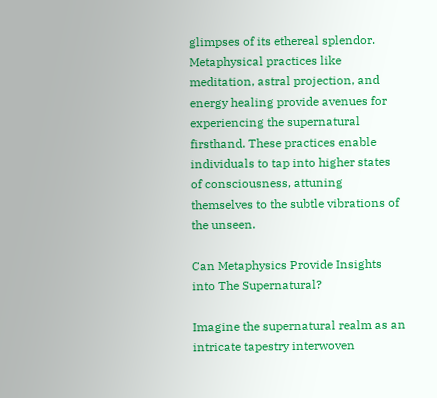glimpses of its ethereal splendor. Metaphysical practices like meditation, astral projection, and energy healing provide avenues for experiencing the supernatural firsthand. These practices enable individuals to tap into higher states of consciousness, attuning themselves to the subtle vibrations of the unseen.

Can Metaphysics Provide Insights into The Supernatural?

Imagine the supernatural realm as an intricate tapestry interwoven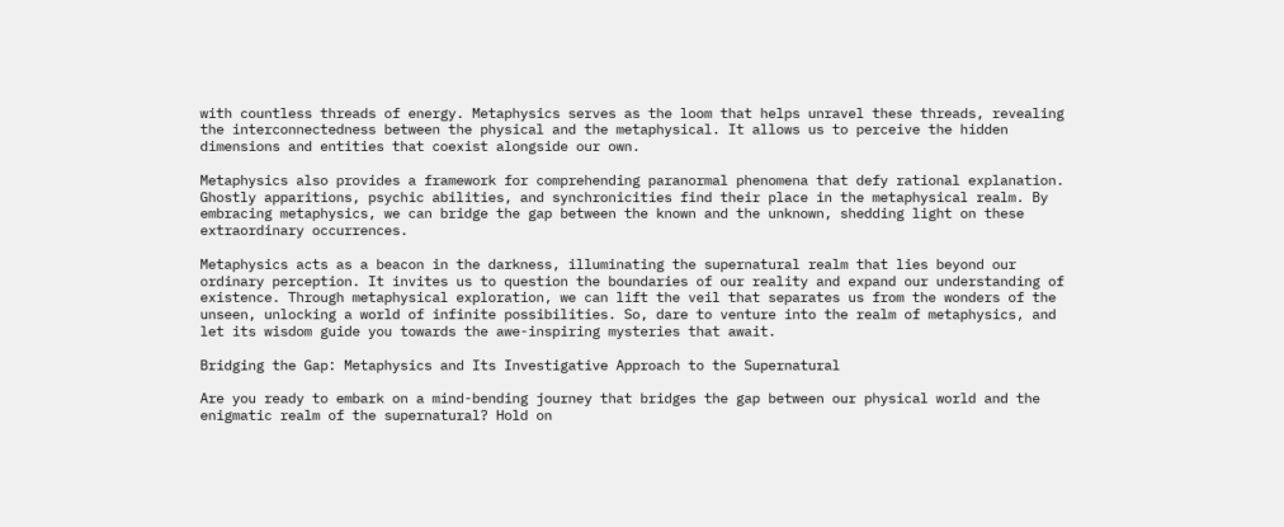with countless threads of energy. Metaphysics serves as the loom that helps unravel these threads, revealing the interconnectedness between the physical and the metaphysical. It allows us to perceive the hidden dimensions and entities that coexist alongside our own.

Metaphysics also provides a framework for comprehending paranormal phenomena that defy rational explanation. Ghostly apparitions, psychic abilities, and synchronicities find their place in the metaphysical realm. By embracing metaphysics, we can bridge the gap between the known and the unknown, shedding light on these extraordinary occurrences.

Metaphysics acts as a beacon in the darkness, illuminating the supernatural realm that lies beyond our ordinary perception. It invites us to question the boundaries of our reality and expand our understanding of existence. Through metaphysical exploration, we can lift the veil that separates us from the wonders of the unseen, unlocking a world of infinite possibilities. So, dare to venture into the realm of metaphysics, and let its wisdom guide you towards the awe-inspiring mysteries that await.

Bridging the Gap: Metaphysics and Its Investigative Approach to the Supernatural

Are you ready to embark on a mind-bending journey that bridges the gap between our physical world and the enigmatic realm of the supernatural? Hold on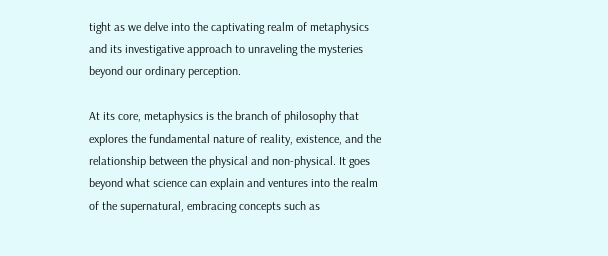tight as we delve into the captivating realm of metaphysics and its investigative approach to unraveling the mysteries beyond our ordinary perception.

At its core, metaphysics is the branch of philosophy that explores the fundamental nature of reality, existence, and the relationship between the physical and non-physical. It goes beyond what science can explain and ventures into the realm of the supernatural, embracing concepts such as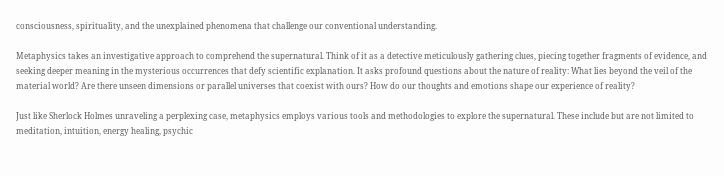consciousness, spirituality, and the unexplained phenomena that challenge our conventional understanding.

Metaphysics takes an investigative approach to comprehend the supernatural. Think of it as a detective meticulously gathering clues, piecing together fragments of evidence, and seeking deeper meaning in the mysterious occurrences that defy scientific explanation. It asks profound questions about the nature of reality: What lies beyond the veil of the material world? Are there unseen dimensions or parallel universes that coexist with ours? How do our thoughts and emotions shape our experience of reality?

Just like Sherlock Holmes unraveling a perplexing case, metaphysics employs various tools and methodologies to explore the supernatural. These include but are not limited to meditation, intuition, energy healing, psychic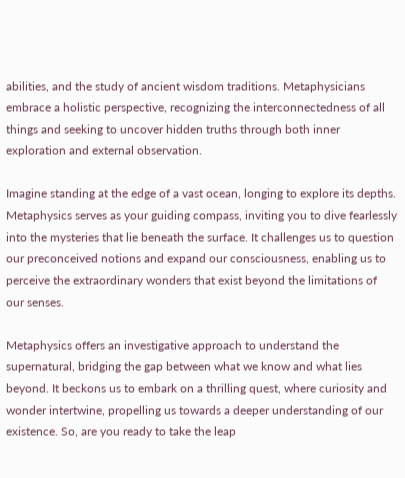abilities, and the study of ancient wisdom traditions. Metaphysicians embrace a holistic perspective, recognizing the interconnectedness of all things and seeking to uncover hidden truths through both inner exploration and external observation.

Imagine standing at the edge of a vast ocean, longing to explore its depths. Metaphysics serves as your guiding compass, inviting you to dive fearlessly into the mysteries that lie beneath the surface. It challenges us to question our preconceived notions and expand our consciousness, enabling us to perceive the extraordinary wonders that exist beyond the limitations of our senses.

Metaphysics offers an investigative approach to understand the supernatural, bridging the gap between what we know and what lies beyond. It beckons us to embark on a thrilling quest, where curiosity and wonder intertwine, propelling us towards a deeper understanding of our existence. So, are you ready to take the leap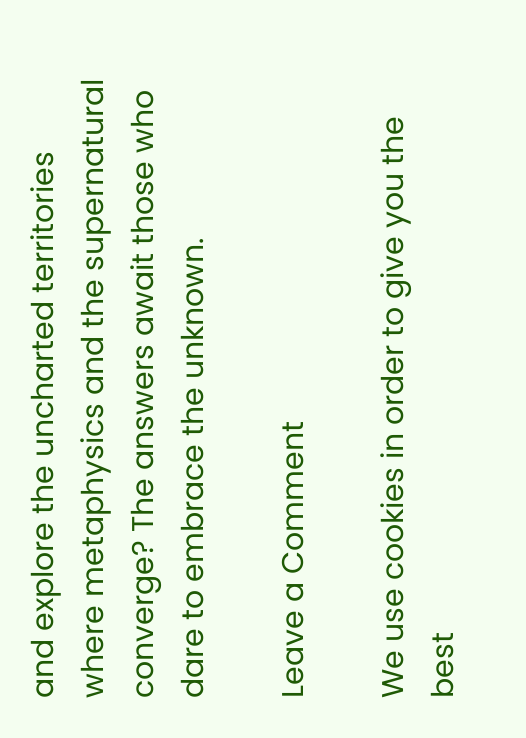and explore the uncharted territories where metaphysics and the supernatural converge? The answers await those who dare to embrace the unknown.

Leave a Comment

We use cookies in order to give you the best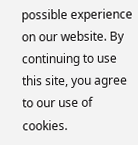possible experience on our website. By continuing to use this site, you agree to our use of cookies.